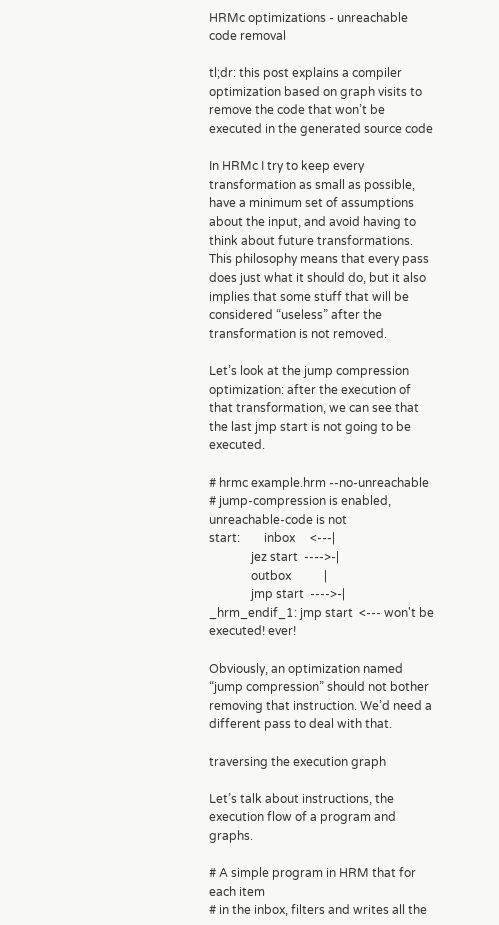HRMc optimizations - unreachable code removal

tl;dr: this post explains a compiler optimization based on graph visits to remove the code that won’t be executed in the generated source code

In HRMc I try to keep every transformation as small as possible, have a minimum set of assumptions about the input, and avoid having to think about future transformations. This philosophy means that every pass does just what it should do, but it also implies that some stuff that will be considered “useless” after the transformation is not removed.

Let’s look at the jump compression optimization: after the execution of that transformation, we can see that the last jmp start is not going to be executed.

# hrmc example.hrm --no-unreachable # jump-compression is enabled, unreachable-code is not
start:        inbox     <---|
              jez start  ---->-|
              outbox           |
              jmp start  ---->-|
_hrm_endif_1: jmp start  <--- won't be executed! ever!

Obviously, an optimization named “jump compression” should not bother removing that instruction. We’d need a different pass to deal with that.

traversing the execution graph

Let’s talk about instructions, the execution flow of a program and graphs.

# A simple program in HRM that for each item
# in the inbox, filters and writes all the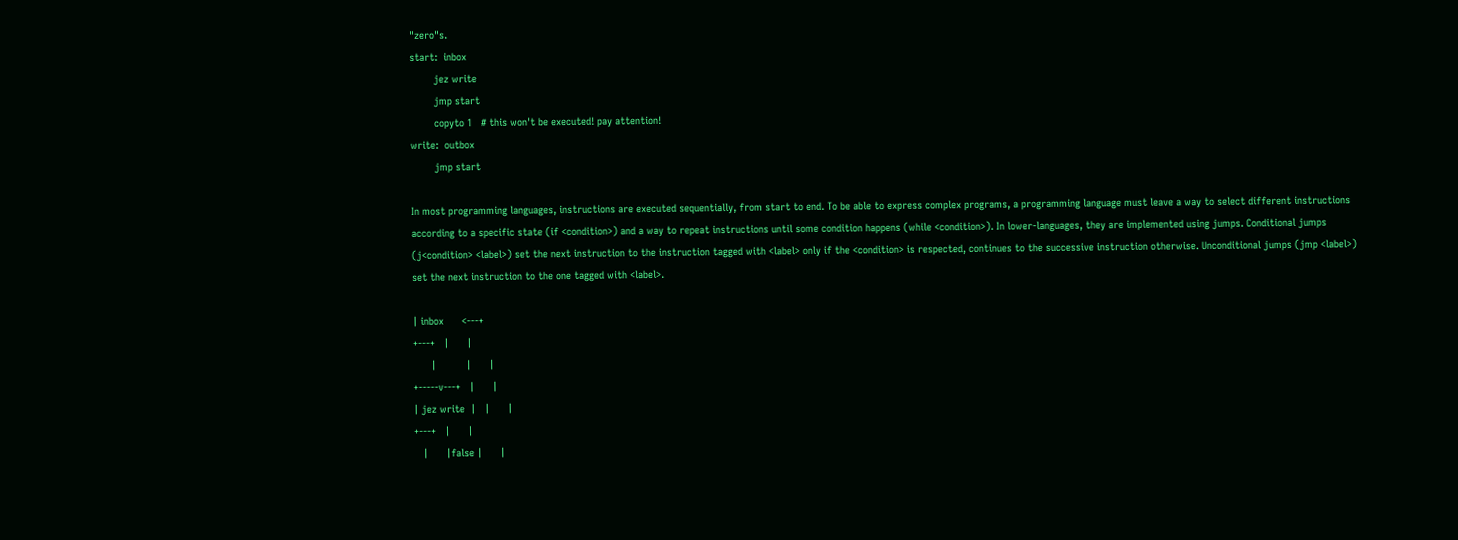"zero"s.
start:  inbox
        jez write
        jmp start
        copyto 1   # this won't be executed! pay attention!
write:  outbox
        jmp start

In most programming languages, instructions are executed sequentially, from start to end. To be able to express complex programs, a programming language must leave a way to select different instructions according to a specific state (if <condition>) and a way to repeat instructions until some condition happens (while <condition>). In lower-languages, they are implemented using jumps. Conditional jumps (j<condition> <label>) set the next instruction to the instruction tagged with <label> only if the <condition> is respected, continues to the successive instruction otherwise. Unconditional jumps (jmp <label>) set the next instruction to the one tagged with <label>.

| inbox      <---+
+---+   |      |
      |          |      |
+-----v---+   |      |
| jez write  |   |      |
+---+   |      |
   |      |false |      |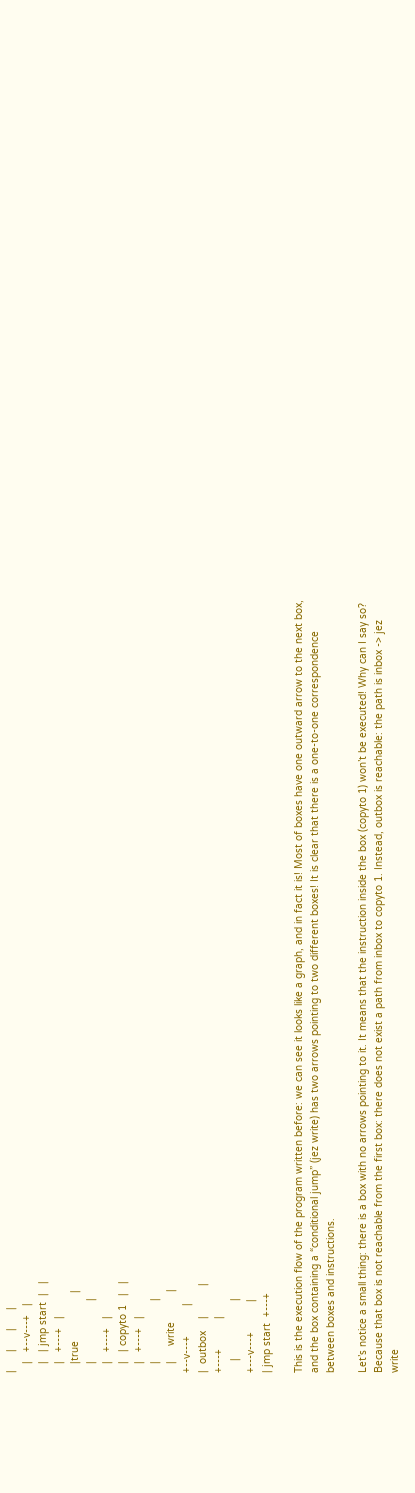|      |      |      |
   |   +--v---+   |
   |   | jmp start  |   |
   |   +---+   |
   |true                |
   |                    |
   |   +---+   |
   |   | copyto 1   |   |
   |   +---+   |
   |                    |
   |     write          |
+--v---+          |
|  outbox    |          |
+---+          |
    |                   |
+---v---+          |
| jmp start  +---+

This is the execution flow of the program written before: we can see it looks like a graph, and in fact it is! Most of boxes have one outward arrow to the next box, and the box containing a “conditional jump” (jez write) has two arrows pointing to two different boxes! It is clear that there is a one-to-one correspondence between boxes and instructions.

Let’s notice a small thing: there is a box with no arrows pointing to it. It means that the instruction inside the box (copyto 1) won’t be executed! Why can I say so? Because that box is not reachable from the first box: there does not exist a path from inbox to copyto 1. Instead, outbox is reachable: the path is inbox -> jez write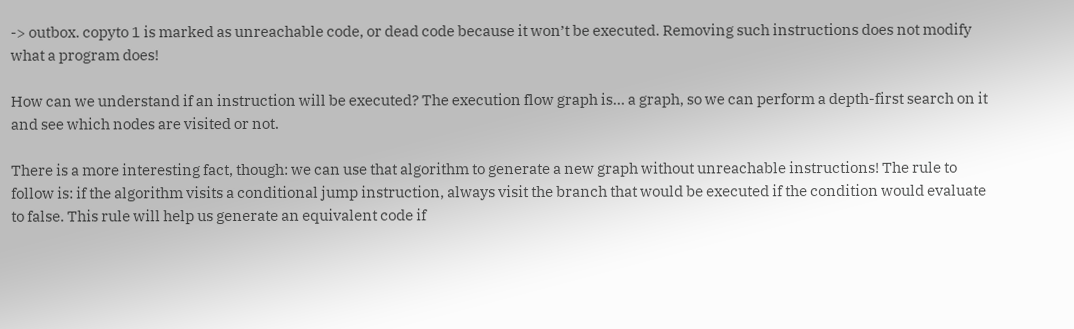-> outbox. copyto 1 is marked as unreachable code, or dead code because it won’t be executed. Removing such instructions does not modify what a program does!

How can we understand if an instruction will be executed? The execution flow graph is… a graph, so we can perform a depth-first search on it and see which nodes are visited or not.

There is a more interesting fact, though: we can use that algorithm to generate a new graph without unreachable instructions! The rule to follow is: if the algorithm visits a conditional jump instruction, always visit the branch that would be executed if the condition would evaluate to false. This rule will help us generate an equivalent code if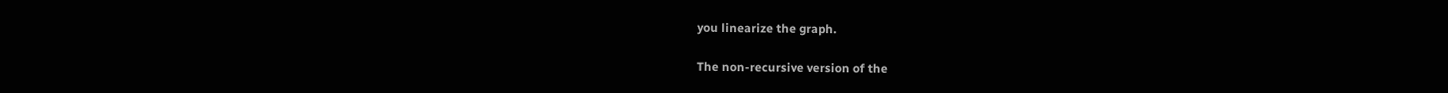you linearize the graph.

The non-recursive version of the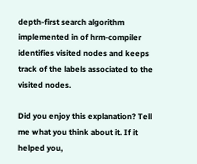depth-first search algorithm implemented in of hrm-compiler identifies visited nodes and keeps track of the labels associated to the visited nodes.

Did you enjoy this explanation? Tell me what you think about it. If it helped you,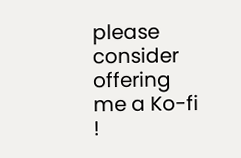please consider offering me a Ko-fi !